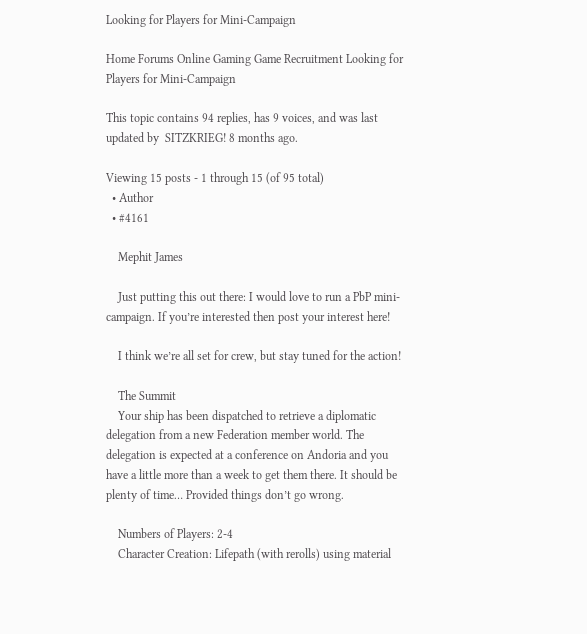Looking for Players for Mini-Campaign

Home Forums Online Gaming Game Recruitment Looking for Players for Mini-Campaign

This topic contains 94 replies, has 9 voices, and was last updated by  SITZKRIEG! 8 months ago.

Viewing 15 posts - 1 through 15 (of 95 total)
  • Author
  • #4161

    Mephit James

    Just putting this out there: I would love to run a PbP mini-campaign. If you’re interested then post your interest here!

    I think we’re all set for crew, but stay tuned for the action!

    The Summit
    Your ship has been dispatched to retrieve a diplomatic delegation from a new Federation member world. The delegation is expected at a conference on Andoria and you have a little more than a week to get them there. It should be plenty of time… Provided things don’t go wrong.

    Numbers of Players: 2-4
    Character Creation: Lifepath (with rerolls) using material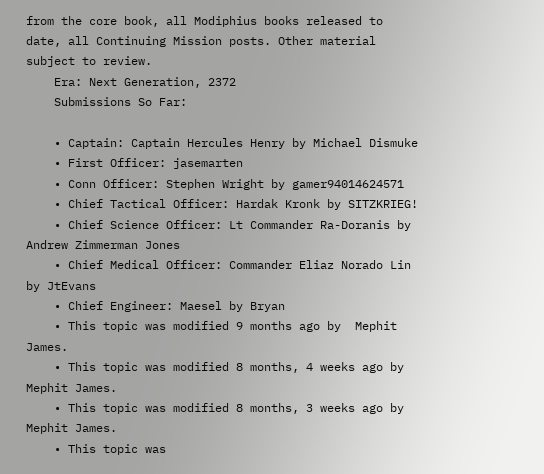from the core book, all Modiphius books released to date, all Continuing Mission posts. Other material subject to review.
    Era: Next Generation, 2372
    Submissions So Far:

    • Captain: Captain Hercules Henry by Michael Dismuke
    • First Officer: jasemarten
    • Conn Officer: Stephen Wright by gamer94014624571
    • Chief Tactical Officer: Hardak Kronk by SITZKRIEG!
    • Chief Science Officer: Lt Commander Ra-Doranis by Andrew Zimmerman Jones
    • Chief Medical Officer: Commander Eliaz Norado Lin by JtEvans
    • Chief Engineer: Maesel by Bryan
    • This topic was modified 9 months ago by  Mephit James.
    • This topic was modified 8 months, 4 weeks ago by  Mephit James.
    • This topic was modified 8 months, 3 weeks ago by  Mephit James.
    • This topic was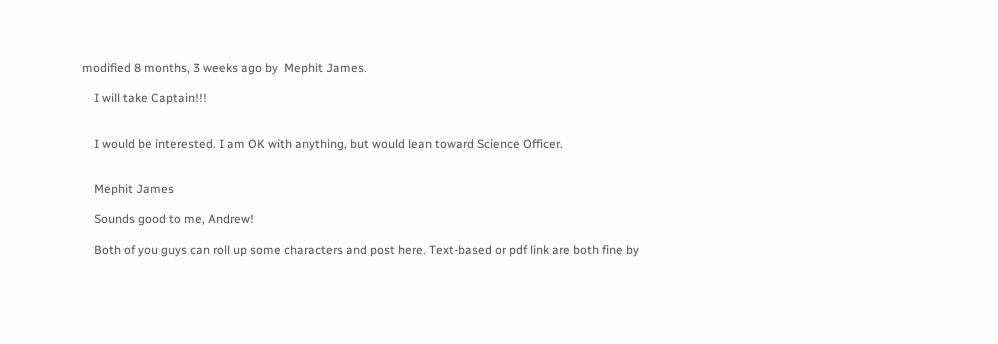modified 8 months, 3 weeks ago by  Mephit James.

    I will take Captain!!!


    I would be interested. I am OK with anything, but would lean toward Science Officer.


    Mephit James

    Sounds good to me, Andrew!

    Both of you guys can roll up some characters and post here. Text-based or pdf link are both fine by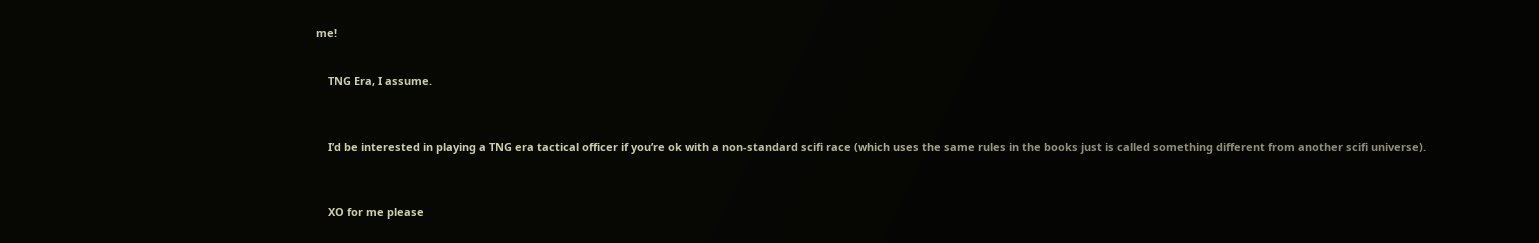me!


    TNG Era, I assume.



    I’d be interested in playing a TNG era tactical officer if you’re ok with a non-standard scifi race (which uses the same rules in the books just is called something different from another scifi universe).



    XO for me please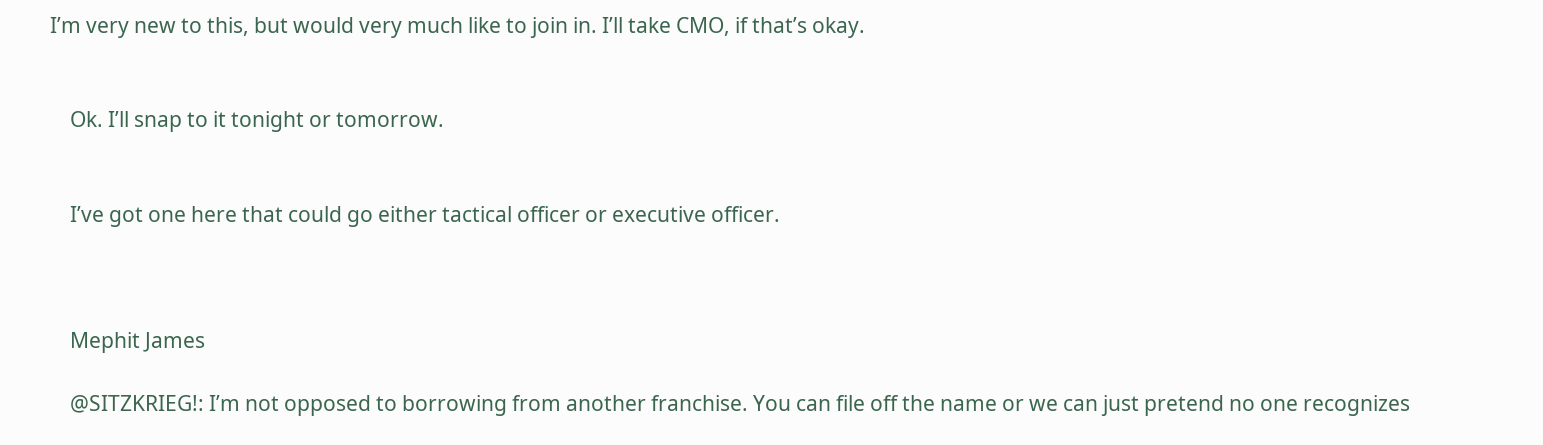I’m very new to this, but would very much like to join in. I’ll take CMO, if that’s okay.


    Ok. I’ll snap to it tonight or tomorrow.


    I’ve got one here that could go either tactical officer or executive officer.



    Mephit James

    @SITZKRIEG!: I’m not opposed to borrowing from another franchise. You can file off the name or we can just pretend no one recognizes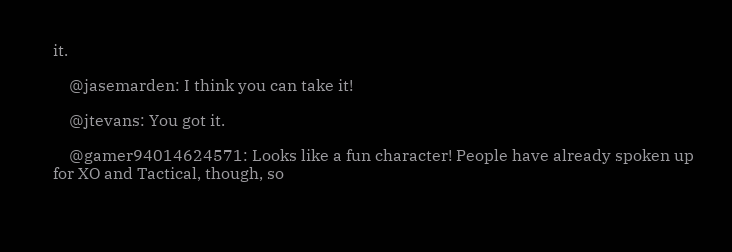it.

    @jasemarden: I think you can take it!

    @jtevans: You got it.

    @gamer94014624571: Looks like a fun character! People have already spoken up for XO and Tactical, though, so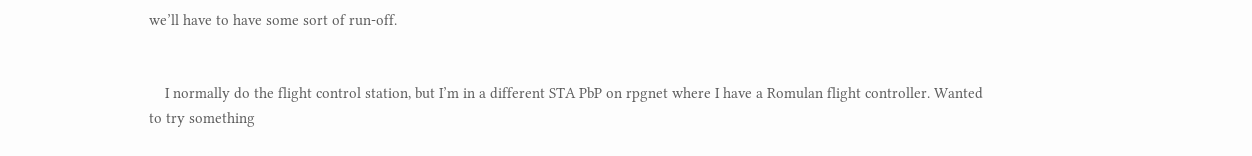we’ll have to have some sort of run-off.


    I normally do the flight control station, but I’m in a different STA PbP on rpgnet where I have a Romulan flight controller. Wanted to try something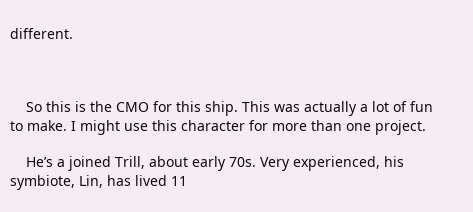different.



    So this is the CMO for this ship. This was actually a lot of fun to make. I might use this character for more than one project.

    He’s a joined Trill, about early 70s. Very experienced, his symbiote, Lin, has lived 11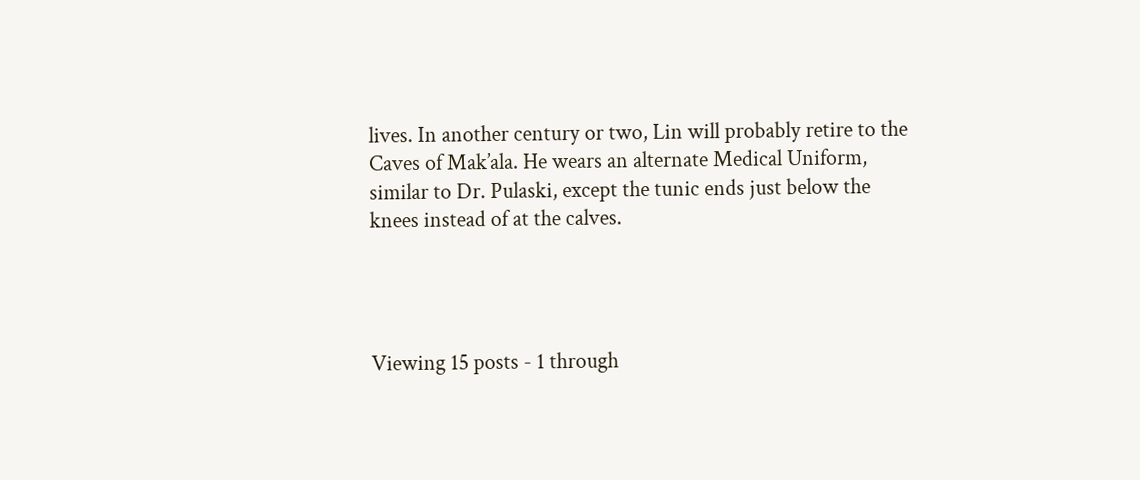lives. In another century or two, Lin will probably retire to the Caves of Mak’ala. He wears an alternate Medical Uniform, similar to Dr. Pulaski, except the tunic ends just below the knees instead of at the calves.




Viewing 15 posts - 1 through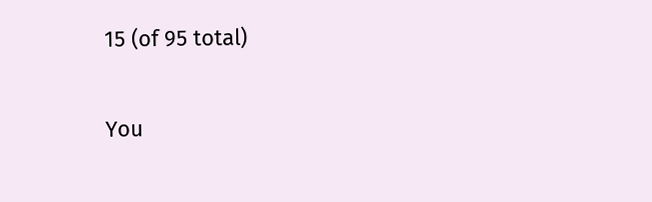15 (of 95 total)

You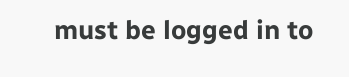must be logged in to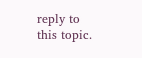reply to this topic.